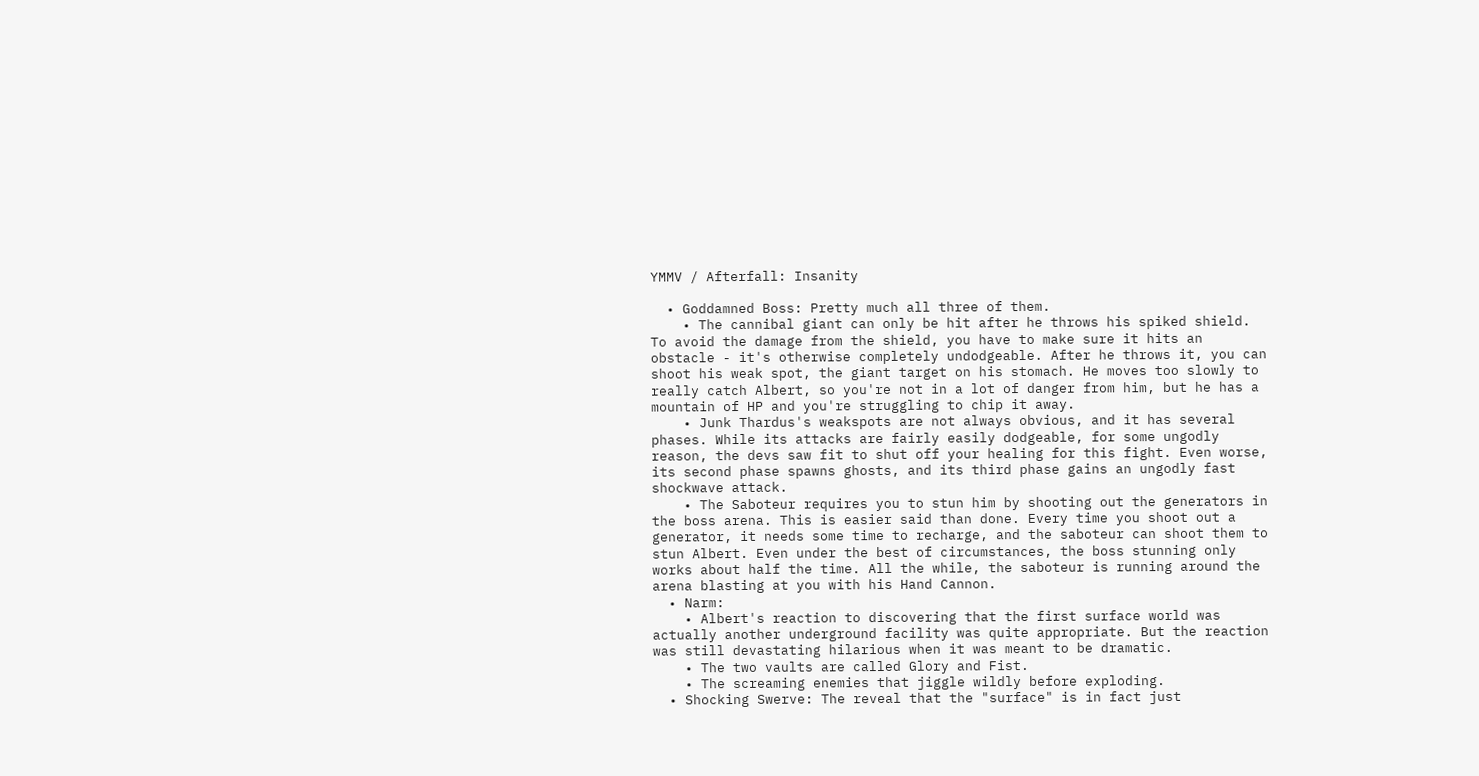YMMV / Afterfall: Insanity

  • Goddamned Boss: Pretty much all three of them.
    • The cannibal giant can only be hit after he throws his spiked shield. To avoid the damage from the shield, you have to make sure it hits an obstacle - it's otherwise completely undodgeable. After he throws it, you can shoot his weak spot, the giant target on his stomach. He moves too slowly to really catch Albert, so you're not in a lot of danger from him, but he has a mountain of HP and you're struggling to chip it away.
    • Junk Thardus's weakspots are not always obvious, and it has several phases. While its attacks are fairly easily dodgeable, for some ungodly reason, the devs saw fit to shut off your healing for this fight. Even worse, its second phase spawns ghosts, and its third phase gains an ungodly fast shockwave attack.
    • The Saboteur requires you to stun him by shooting out the generators in the boss arena. This is easier said than done. Every time you shoot out a generator, it needs some time to recharge, and the saboteur can shoot them to stun Albert. Even under the best of circumstances, the boss stunning only works about half the time. All the while, the saboteur is running around the arena blasting at you with his Hand Cannon.
  • Narm:
    • Albert's reaction to discovering that the first surface world was actually another underground facility was quite appropriate. But the reaction was still devastating hilarious when it was meant to be dramatic.
    • The two vaults are called Glory and Fist.
    • The screaming enemies that jiggle wildly before exploding.
  • Shocking Swerve: The reveal that the "surface" is in fact just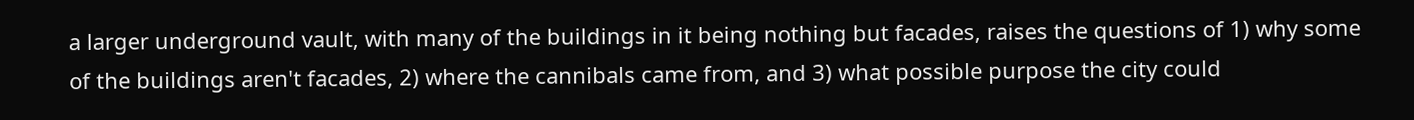a larger underground vault, with many of the buildings in it being nothing but facades, raises the questions of 1) why some of the buildings aren't facades, 2) where the cannibals came from, and 3) what possible purpose the city could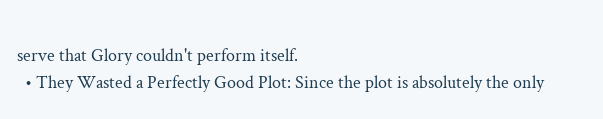serve that Glory couldn't perform itself.
  • They Wasted a Perfectly Good Plot: Since the plot is absolutely the only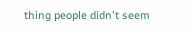thing people didn't seem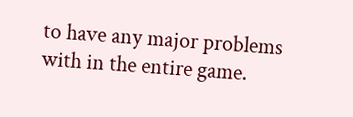to have any major problems with in the entire game.